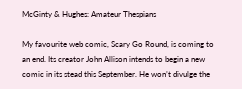McGinty & Hughes: Amateur Thespians

My favourite web comic, Scary Go Round, is coming to an end. Its creator John Allison intends to begin a new comic in its stead this September. He won’t divulge the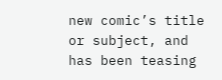new comic’s title or subject, and has been teasing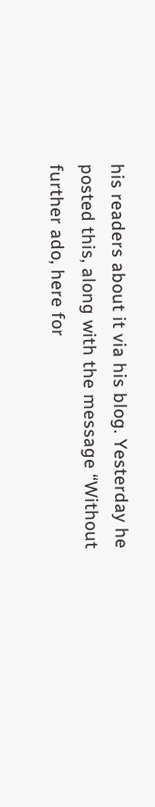his readers about it via his blog. Yesterday he posted this, along with the message “Without further ado, here for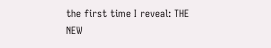the first time I reveal: THE NEW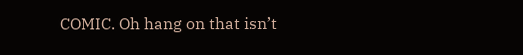COMIC. Oh hang on that isn’t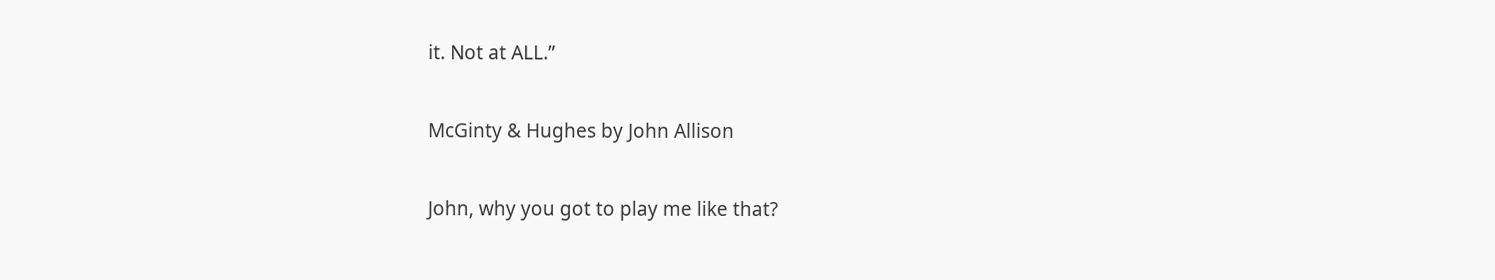it. Not at ALL.”

McGinty & Hughes by John Allison

John, why you got to play me like that?